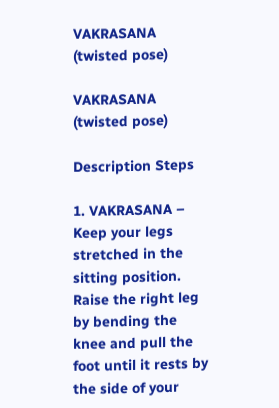VAKRASANA (twisted pose)

VAKRASANA (twisted pose)

Description Steps

1. VAKRASANA – Keep your legs stretched in the sitting position. Raise the right leg by bending the knee and pull the foot until it rests by the side of your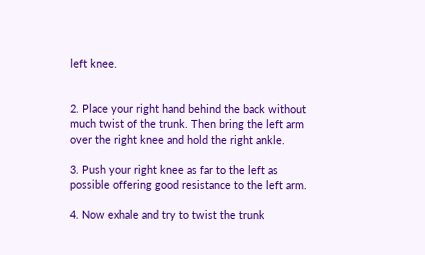left knee.


2. Place your right hand behind the back without much twist of the trunk. Then bring the left arm over the right knee and hold the right ankle.

3. Push your right knee as far to the left as possible offering good resistance to the left arm.

4. Now exhale and try to twist the trunk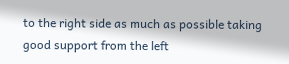to the right side as much as possible taking good support from the left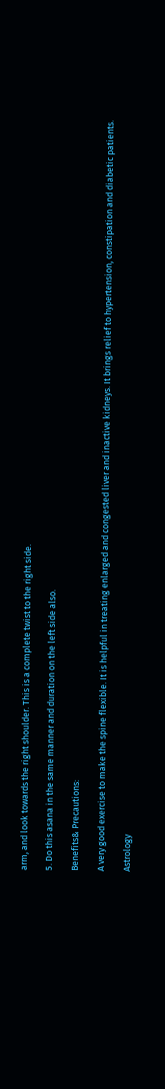arm, and look towards the right shoulder. This is a complete twist to the right side.

5. Do this asana in the same manner and duration on the left side also.

Benefits& Precautions:

A very good exercise to make the spine flexible. It is helpful in treating enlarged and congested liver and inactive kidneys. It brings relief to hypertension, constipation and diabetic patients.

Astrology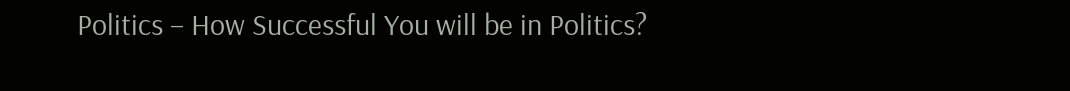Politics – How Successful You will be in Politics?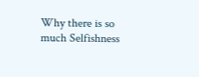Why there is so much Selfishness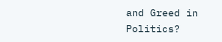and Greed in Politics?